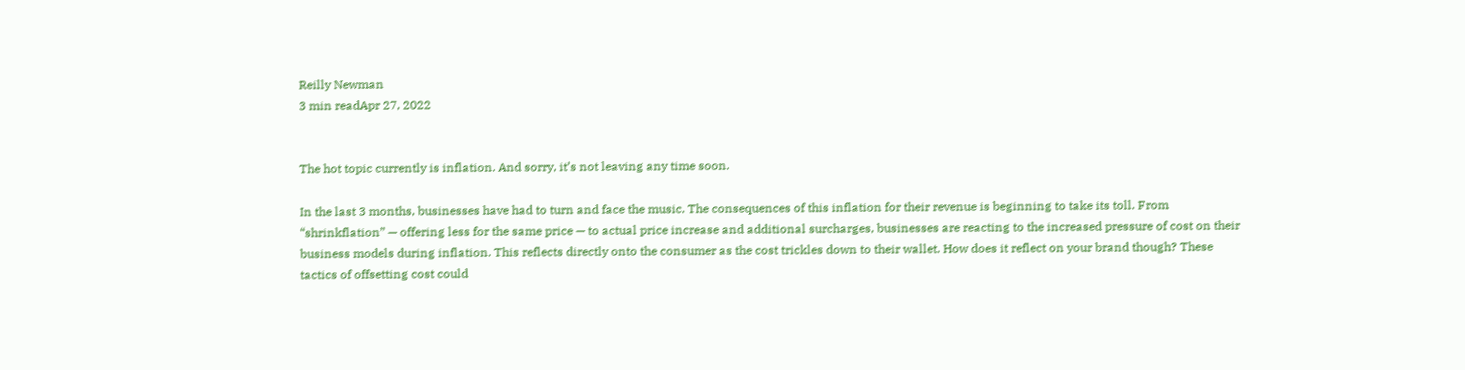Reilly Newman
3 min readApr 27, 2022


The hot topic currently is inflation. And sorry, it’s not leaving any time soon.

In the last 3 months, businesses have had to turn and face the music. The consequences of this inflation for their revenue is beginning to take its toll. From “shrinkflation” — offering less for the same price — to actual price increase and additional surcharges, businesses are reacting to the increased pressure of cost on their business models during inflation. This reflects directly onto the consumer as the cost trickles down to their wallet. How does it reflect on your brand though? These tactics of offsetting cost could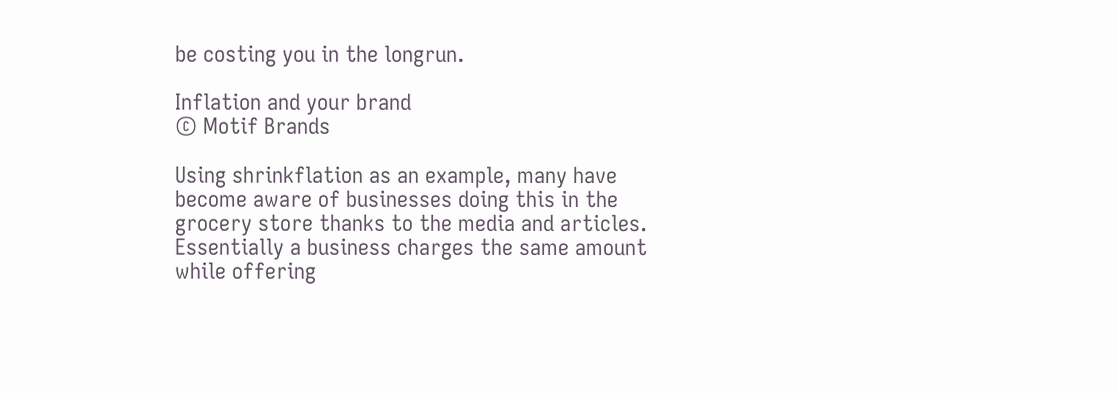be costing you in the longrun.

Inflation and your brand
© Motif Brands

Using shrinkflation as an example, many have become aware of businesses doing this in the grocery store thanks to the media and articles. Essentially a business charges the same amount while offering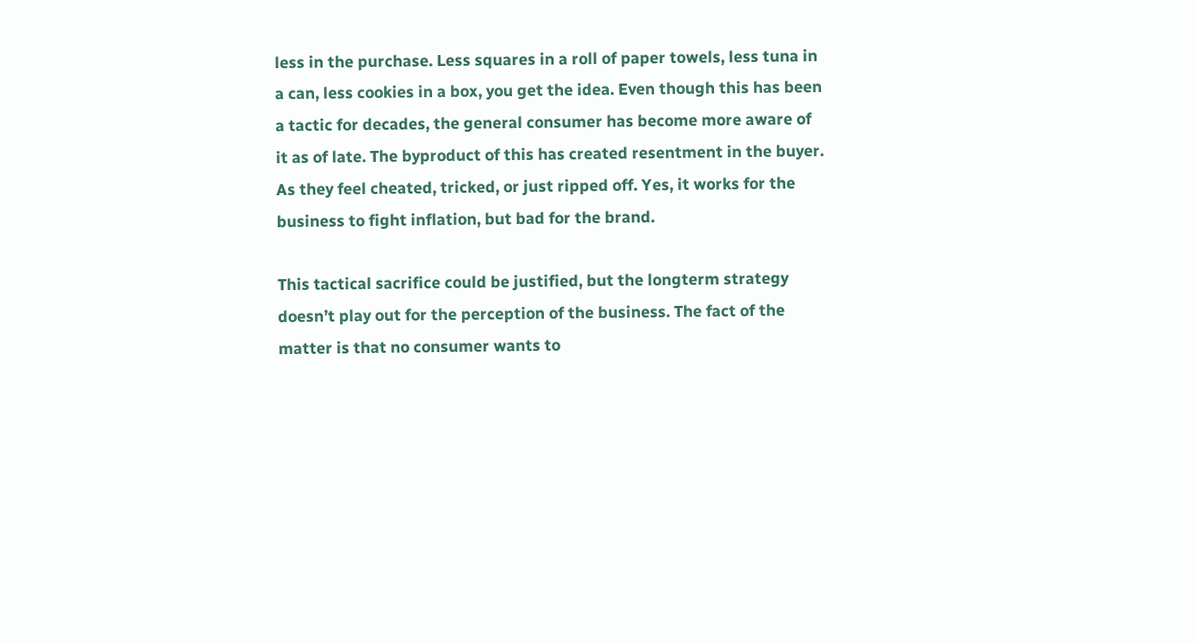less in the purchase. Less squares in a roll of paper towels, less tuna in a can, less cookies in a box, you get the idea. Even though this has been a tactic for decades, the general consumer has become more aware of it as of late. The byproduct of this has created resentment in the buyer. As they feel cheated, tricked, or just ripped off. Yes, it works for the business to fight inflation, but bad for the brand.

This tactical sacrifice could be justified, but the longterm strategy doesn’t play out for the perception of the business. The fact of the matter is that no consumer wants to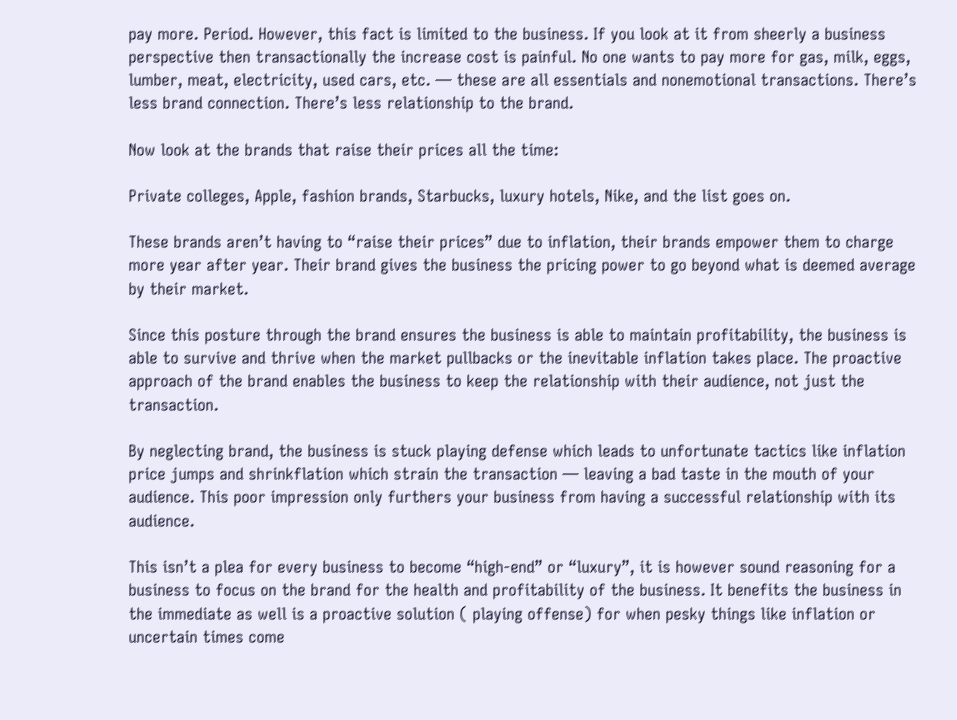pay more. Period. However, this fact is limited to the business. If you look at it from sheerly a business perspective then transactionally the increase cost is painful. No one wants to pay more for gas, milk, eggs, lumber, meat, electricity, used cars, etc. — these are all essentials and nonemotional transactions. There’s less brand connection. There’s less relationship to the brand.

Now look at the brands that raise their prices all the time:

Private colleges, Apple, fashion brands, Starbucks, luxury hotels, Nike, and the list goes on.

These brands aren’t having to “raise their prices” due to inflation, their brands empower them to charge more year after year. Their brand gives the business the pricing power to go beyond what is deemed average by their market.

Since this posture through the brand ensures the business is able to maintain profitability, the business is able to survive and thrive when the market pullbacks or the inevitable inflation takes place. The proactive approach of the brand enables the business to keep the relationship with their audience, not just the transaction.

By neglecting brand, the business is stuck playing defense which leads to unfortunate tactics like inflation price jumps and shrinkflation which strain the transaction — leaving a bad taste in the mouth of your audience. This poor impression only furthers your business from having a successful relationship with its audience.

This isn’t a plea for every business to become “high-end” or “luxury”, it is however sound reasoning for a business to focus on the brand for the health and profitability of the business. It benefits the business in the immediate as well is a proactive solution ( playing offense) for when pesky things like inflation or uncertain times come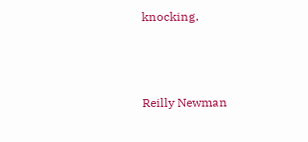knocking.



Reilly Newman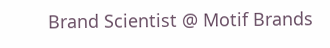Brand Scientist @ Motif Brands